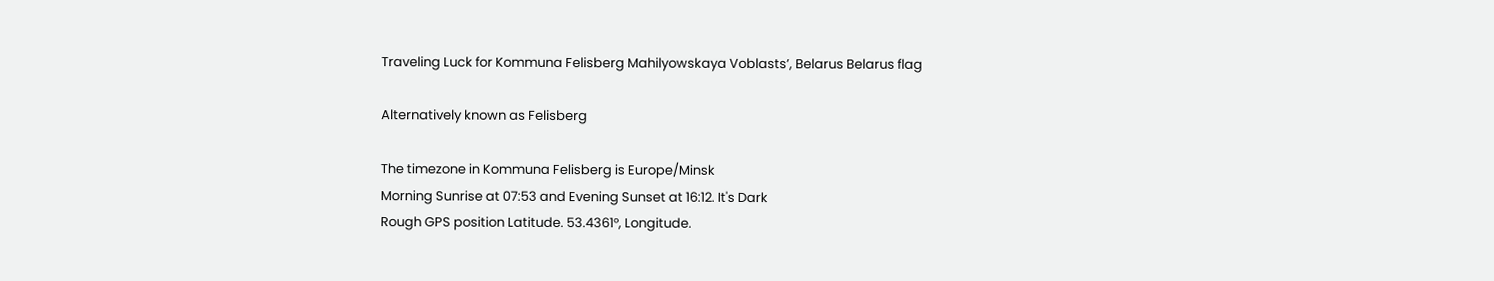Traveling Luck for Kommuna Felisberg Mahilyowskaya Voblastsʼ, Belarus Belarus flag

Alternatively known as Felisberg

The timezone in Kommuna Felisberg is Europe/Minsk
Morning Sunrise at 07:53 and Evening Sunset at 16:12. It's Dark
Rough GPS position Latitude. 53.4361°, Longitude.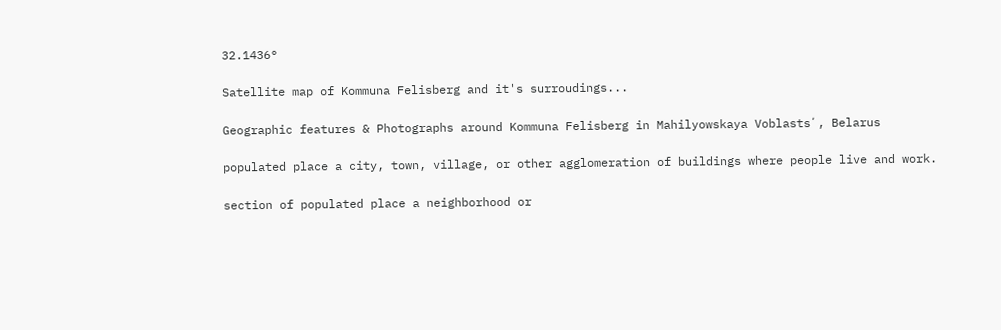32.1436°

Satellite map of Kommuna Felisberg and it's surroudings...

Geographic features & Photographs around Kommuna Felisberg in Mahilyowskaya Voblastsʼ, Belarus

populated place a city, town, village, or other agglomeration of buildings where people live and work.

section of populated place a neighborhood or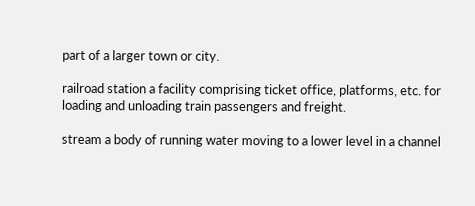part of a larger town or city.

railroad station a facility comprising ticket office, platforms, etc. for loading and unloading train passengers and freight.

stream a body of running water moving to a lower level in a channel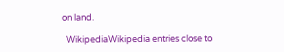on land.

  WikipediaWikipedia entries close to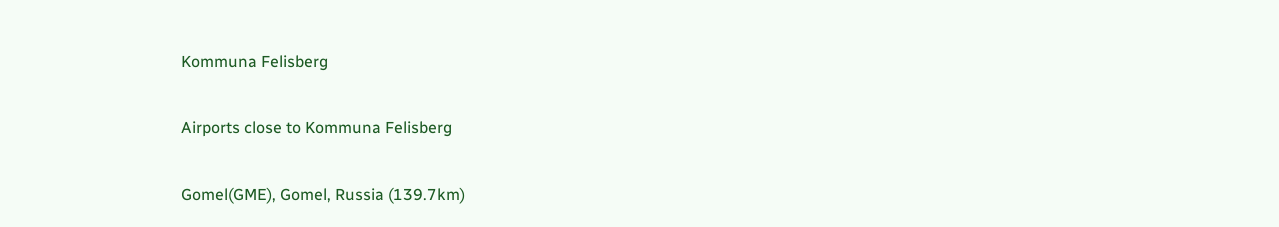Kommuna Felisberg

Airports close to Kommuna Felisberg

Gomel(GME), Gomel, Russia (139.7km)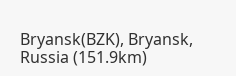Bryansk(BZK), Bryansk, Russia (151.9km)